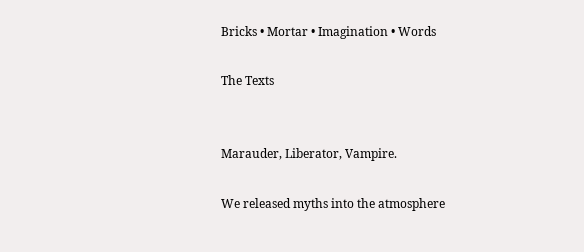Bricks • Mortar • Imagination • Words

The Texts


Marauder, Liberator, Vampire.

We released myths into the atmosphere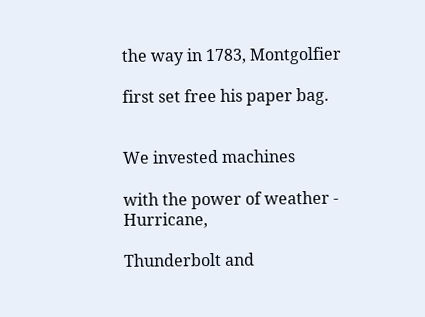the way in 1783, Montgolfier

first set free his paper bag.


We invested machines

with the power of weather - Hurricane,

Thunderbolt and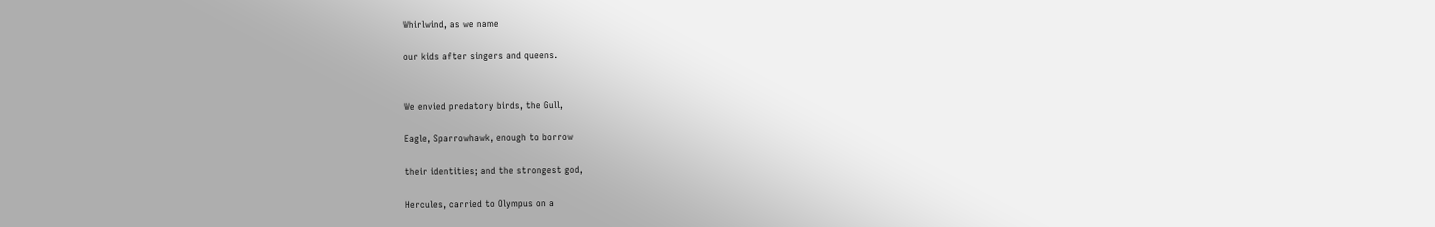Whirlwind, as we name

our kids after singers and queens.


We envied predatory birds, the Gull,

Eagle, Sparrowhawk, enough to borrow

their identities; and the strongest god,

Hercules, carried to Olympus on a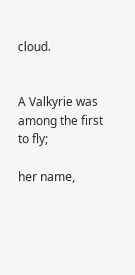cloud.


A Valkyrie was among the first to fly;

her name,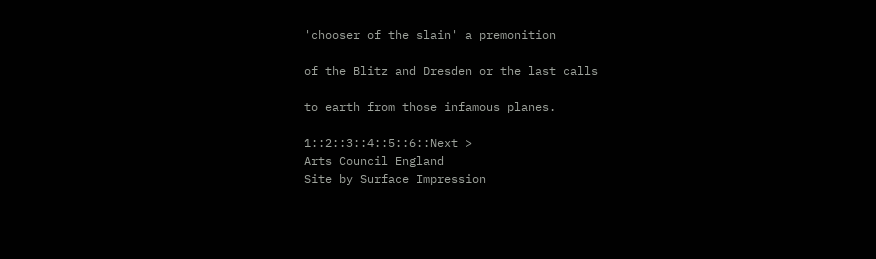'chooser of the slain' a premonition

of the Blitz and Dresden or the last calls

to earth from those infamous planes.

1::2::3::4::5::6::Next >
Arts Council England
Site by Surface Impression